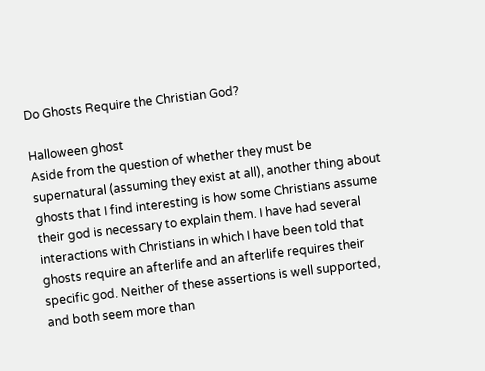Do Ghosts Require the Christian God?

Halloween ghost
Aside from the question of whether they must be supernatural (assuming they exist at all), another thing about ghosts that I find interesting is how some Christians assume their god is necessary to explain them. I have had several interactions with Christians in which I have been told that ghosts require an afterlife and an afterlife requires their specific god. Neither of these assertions is well supported, and both seem more than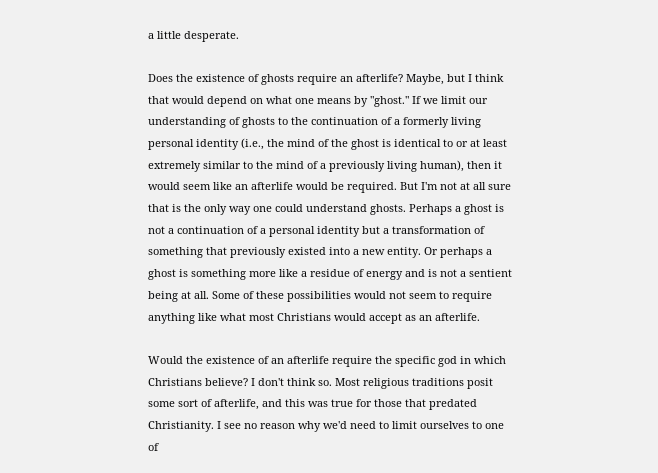a little desperate.

Does the existence of ghosts require an afterlife? Maybe, but I think that would depend on what one means by "ghost." If we limit our understanding of ghosts to the continuation of a formerly living personal identity (i.e., the mind of the ghost is identical to or at least extremely similar to the mind of a previously living human), then it would seem like an afterlife would be required. But I'm not at all sure that is the only way one could understand ghosts. Perhaps a ghost is not a continuation of a personal identity but a transformation of something that previously existed into a new entity. Or perhaps a ghost is something more like a residue of energy and is not a sentient being at all. Some of these possibilities would not seem to require anything like what most Christians would accept as an afterlife.

Would the existence of an afterlife require the specific god in which Christians believe? I don't think so. Most religious traditions posit some sort of afterlife, and this was true for those that predated Christianity. I see no reason why we'd need to limit ourselves to one of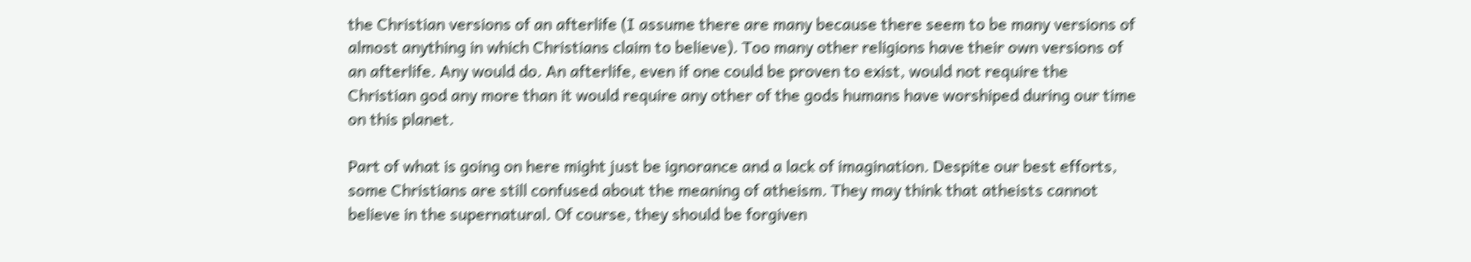the Christian versions of an afterlife (I assume there are many because there seem to be many versions of almost anything in which Christians claim to believe). Too many other religions have their own versions of an afterlife. Any would do. An afterlife, even if one could be proven to exist, would not require the Christian god any more than it would require any other of the gods humans have worshiped during our time on this planet.

Part of what is going on here might just be ignorance and a lack of imagination. Despite our best efforts, some Christians are still confused about the meaning of atheism. They may think that atheists cannot believe in the supernatural. Of course, they should be forgiven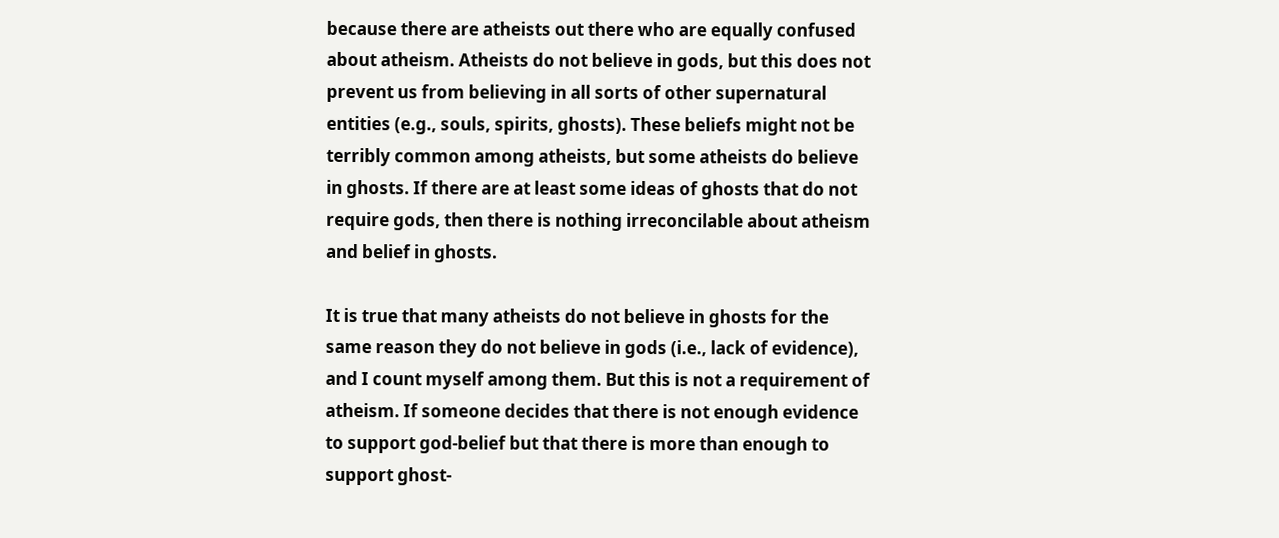because there are atheists out there who are equally confused about atheism. Atheists do not believe in gods, but this does not prevent us from believing in all sorts of other supernatural entities (e.g., souls, spirits, ghosts). These beliefs might not be terribly common among atheists, but some atheists do believe in ghosts. If there are at least some ideas of ghosts that do not require gods, then there is nothing irreconcilable about atheism and belief in ghosts.

It is true that many atheists do not believe in ghosts for the same reason they do not believe in gods (i.e., lack of evidence), and I count myself among them. But this is not a requirement of atheism. If someone decides that there is not enough evidence to support god-belief but that there is more than enough to support ghost-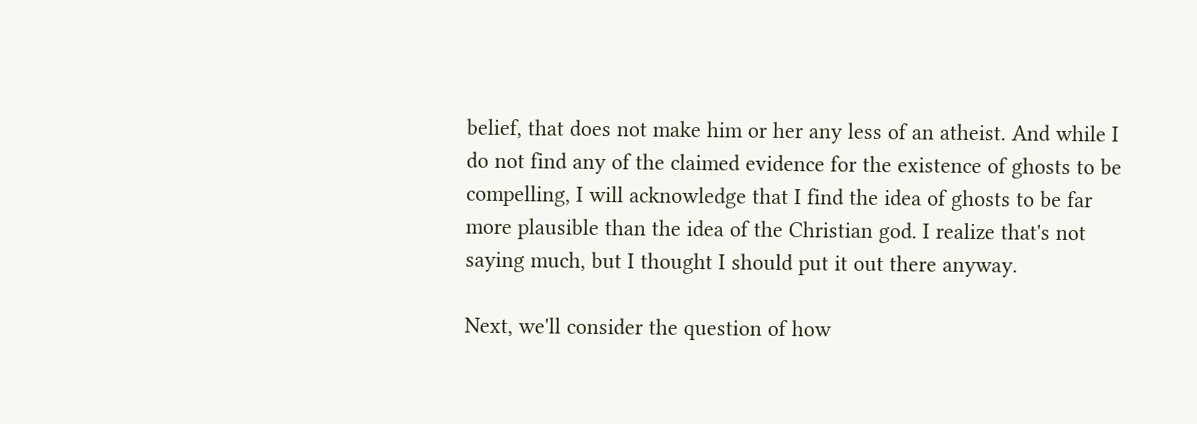belief, that does not make him or her any less of an atheist. And while I do not find any of the claimed evidence for the existence of ghosts to be compelling, I will acknowledge that I find the idea of ghosts to be far more plausible than the idea of the Christian god. I realize that's not saying much, but I thought I should put it out there anyway.

Next, we'll consider the question of how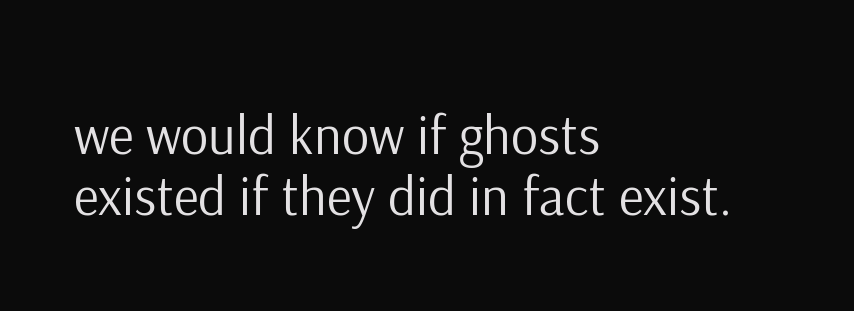we would know if ghosts existed if they did in fact exist.